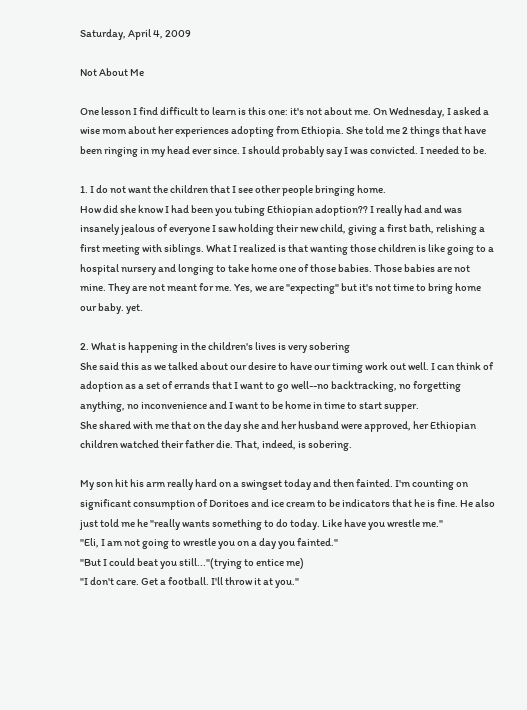Saturday, April 4, 2009

Not About Me

One lesson I find difficult to learn is this one: it's not about me. On Wednesday, I asked a wise mom about her experiences adopting from Ethiopia. She told me 2 things that have been ringing in my head ever since. I should probably say I was convicted. I needed to be.

1. I do not want the children that I see other people bringing home.
How did she know I had been you tubing Ethiopian adoption?? I really had and was insanely jealous of everyone I saw holding their new child, giving a first bath, relishing a first meeting with siblings. What I realized is that wanting those children is like going to a hospital nursery and longing to take home one of those babies. Those babies are not mine. They are not meant for me. Yes, we are "expecting" but it's not time to bring home our baby. yet.

2. What is happening in the children's lives is very sobering
She said this as we talked about our desire to have our timing work out well. I can think of adoption as a set of errands that I want to go well--no backtracking, no forgetting anything, no inconvenience and I want to be home in time to start supper.
She shared with me that on the day she and her husband were approved, her Ethiopian children watched their father die. That, indeed, is sobering.

My son hit his arm really hard on a swingset today and then fainted. I'm counting on significant consumption of Doritoes and ice cream to be indicators that he is fine. He also just told me he "really wants something to do today. Like have you wrestle me."
"Eli, I am not going to wrestle you on a day you fainted."
"But I could beat you still..."(trying to entice me)
"I don't care. Get a football. I'll throw it at you."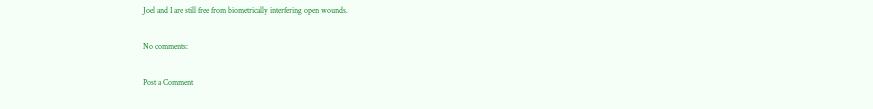Joel and I are still free from biometrically interfering open wounds.

No comments:

Post a Comment